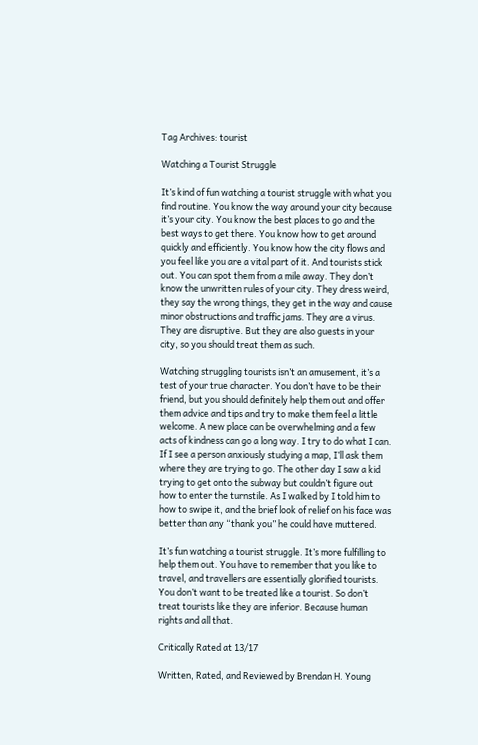Tag Archives: tourist

Watching a Tourist Struggle

It’s kind of fun watching a tourist struggle with what you find routine. You know the way around your city because it’s your city. You know the best places to go and the best ways to get there. You know how to get around quickly and efficiently. You know how the city flows and you feel like you are a vital part of it. And tourists stick out. You can spot them from a mile away. They don’t know the unwritten rules of your city. They dress weird, they say the wrong things, they get in the way and cause minor obstructions and traffic jams. They are a virus. They are disruptive. But they are also guests in your city, so you should treat them as such.

Watching struggling tourists isn’t an amusement, it’s a test of your true character. You don’t have to be their friend, but you should definitely help them out and offer them advice and tips and try to make them feel a little welcome. A new place can be overwhelming and a few acts of kindness can go a long way. I try to do what I can. If I see a person anxiously studying a map, I’ll ask them where they are trying to go. The other day I saw a kid trying to get onto the subway but couldn’t figure out how to enter the turnstile. As I walked by I told him to how to swipe it, and the brief look of relief on his face was better than any “thank you” he could have muttered.

It’s fun watching a tourist struggle. It’s more fulfilling to help them out. You have to remember that you like to travel, and travellers are essentially glorified tourists. You don’t want to be treated like a tourist. So don’t treat tourists like they are inferior. Because human rights and all that.

Critically Rated at 13/17

Written, Rated, and Reviewed by Brendan H. Young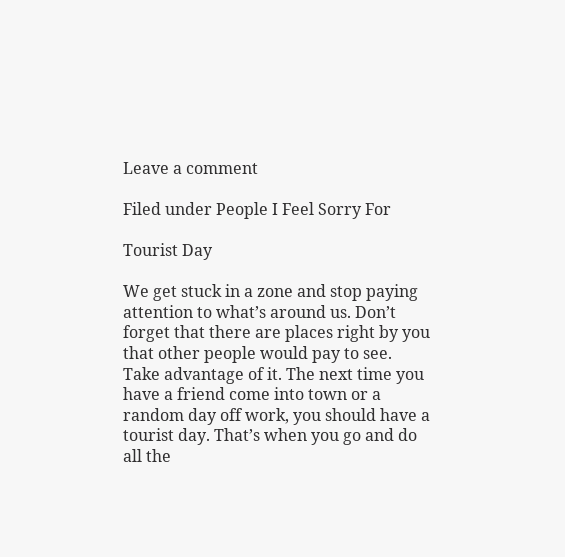Leave a comment

Filed under People I Feel Sorry For

Tourist Day

We get stuck in a zone and stop paying attention to what’s around us. Don’t forget that there are places right by you that other people would pay to see. Take advantage of it. The next time you have a friend come into town or a random day off work, you should have a tourist day. That’s when you go and do all the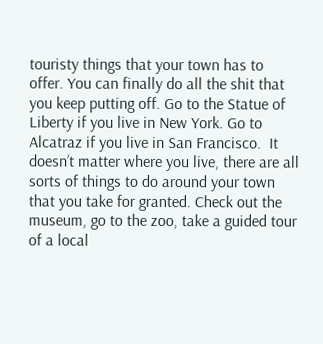touristy things that your town has to offer. You can finally do all the shit that you keep putting off. Go to the Statue of Liberty if you live in New York. Go to Alcatraz if you live in San Francisco.  It doesn’t matter where you live, there are all sorts of things to do around your town that you take for granted. Check out the museum, go to the zoo, take a guided tour of a local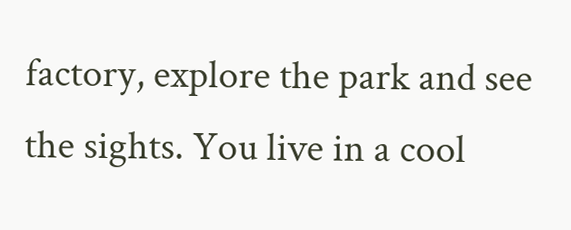factory, explore the park and see the sights. You live in a cool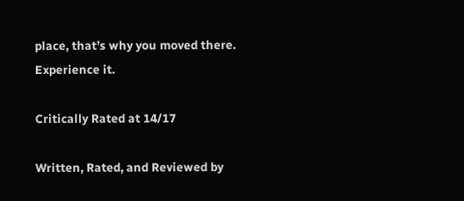place, that’s why you moved there. Experience it.

Critically Rated at 14/17

Written, Rated, and Reviewed by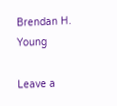Brendan H. Young

Leave a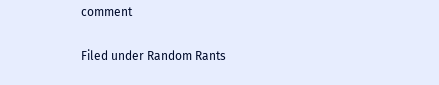comment

Filed under Random Rants